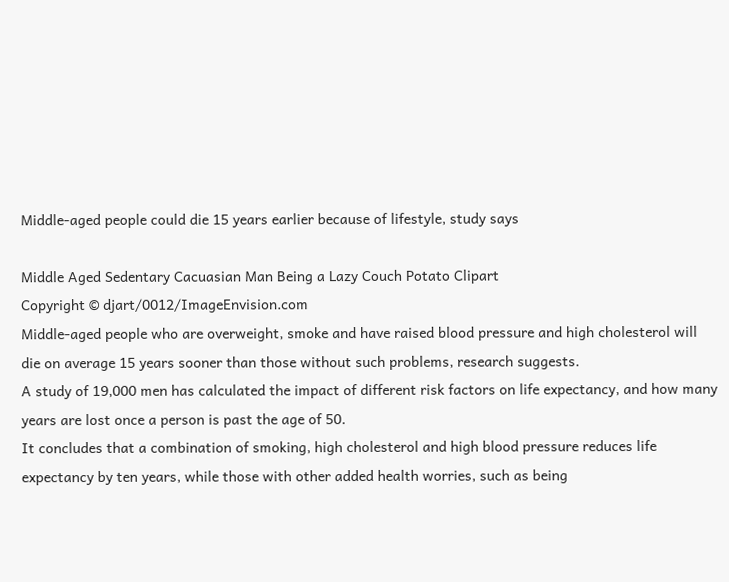Middle-aged people could die 15 years earlier because of lifestyle, study says

Middle Aged Sedentary Cacuasian Man Being a Lazy Couch Potato Clipart
Copyright © djart/0012/ImageEnvision.com
Middle-aged people who are overweight, smoke and have raised blood pressure and high cholesterol will die on average 15 years sooner than those without such problems, research suggests.
A study of 19,000 men has calculated the impact of different risk factors on life expectancy, and how many years are lost once a person is past the age of 50.
It concludes that a combination of smoking, high cholesterol and high blood pressure reduces life expectancy by ten years, while those with other added health worries, such as being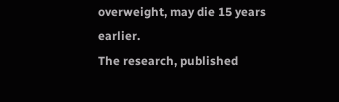overweight, may die 15 years earlier.
The research, published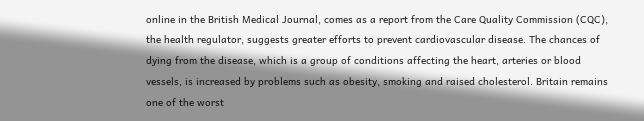online in the British Medical Journal, comes as a report from the Care Quality Commission (CQC), the health regulator, suggests greater efforts to prevent cardiovascular disease. The chances of dying from the disease, which is a group of conditions affecting the heart, arteries or blood vessels, is increased by problems such as obesity, smoking and raised cholesterol. Britain remains one of the worst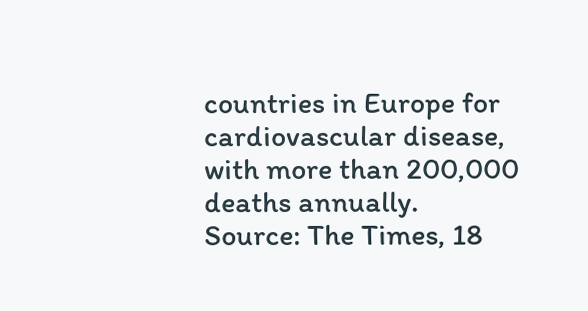countries in Europe for cardiovascular disease, with more than 200,000 deaths annually.
Source: The Times, 18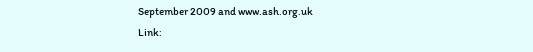September 2009 and www.ash.org.uk
Link: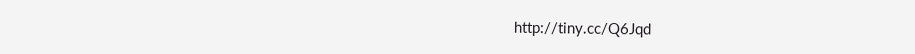http://tiny.cc/Q6Jqd